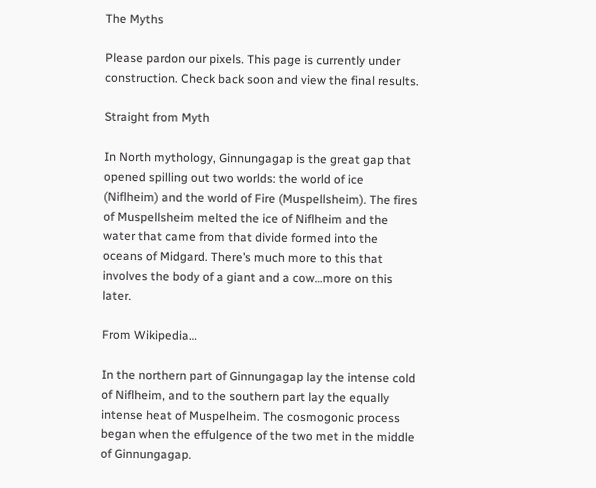The Myths

Please pardon our pixels. This page is currently under construction. Check back soon and view the final results.

Straight from Myth

In North mythology, Ginnungagap is the great gap that opened spilling out two worlds: the world of ice (Niflheim) and the world of Fire (Muspellsheim). The fires of Muspellsheim melted the ice of Niflheim and the water that came from that divide formed into the oceans of Midgard. There’s much more to this that involves the body of a giant and a cow…more on this later.

From Wikipedia…

In the northern part of Ginnungagap lay the intense cold of Niflheim, and to the southern part lay the equally intense heat of Muspelheim. The cosmogonic process began when the effulgence of the two met in the middle of Ginnungagap.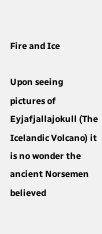Fire and Ice

Upon seeing pictures of Eyjafjallajokull (The Icelandic Volcano) it is no wonder the ancient Norsemen believed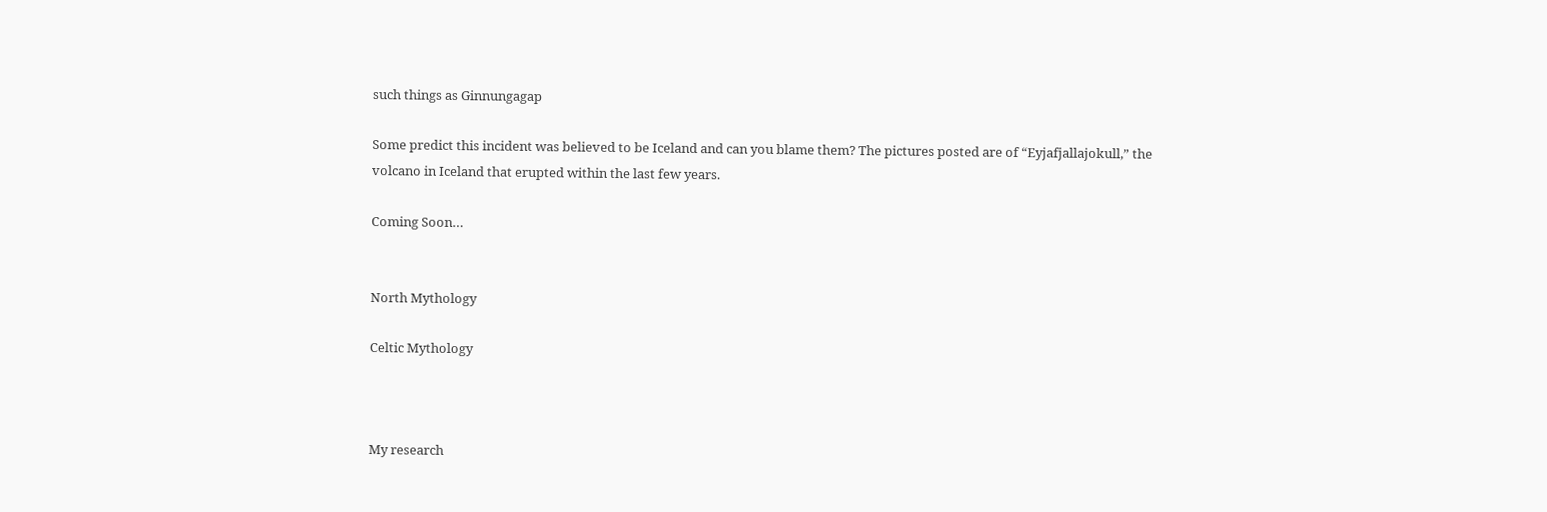such things as Ginnungagap

Some predict this incident was believed to be Iceland and can you blame them? The pictures posted are of “Eyjafjallajokull,” the volcano in Iceland that erupted within the last few years.

Coming Soon…


North Mythology

Celtic Mythology



My research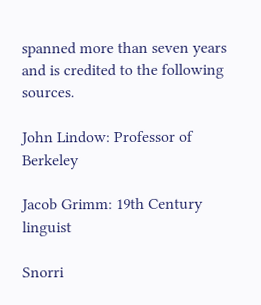spanned more than seven years and is credited to the following sources.

John Lindow: Professor of Berkeley

Jacob Grimm: 19th Century linguist

Snorri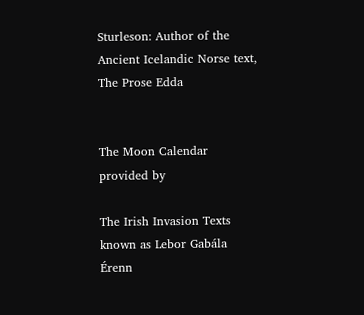Sturleson: Author of the Ancient Icelandic Norse text, The Prose Edda


The Moon Calendar provided by

The Irish Invasion Texts known as Lebor Gabála Érenn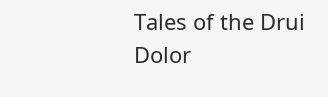Tales of the Drui
Dolor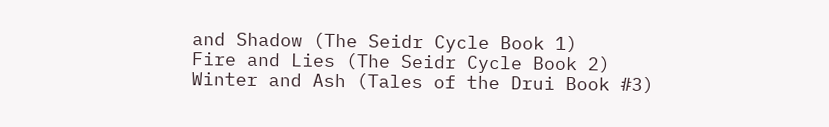and Shadow (The Seidr Cycle Book 1)
Fire and Lies (The Seidr Cycle Book 2)
Winter and Ash (Tales of the Drui Book #3)